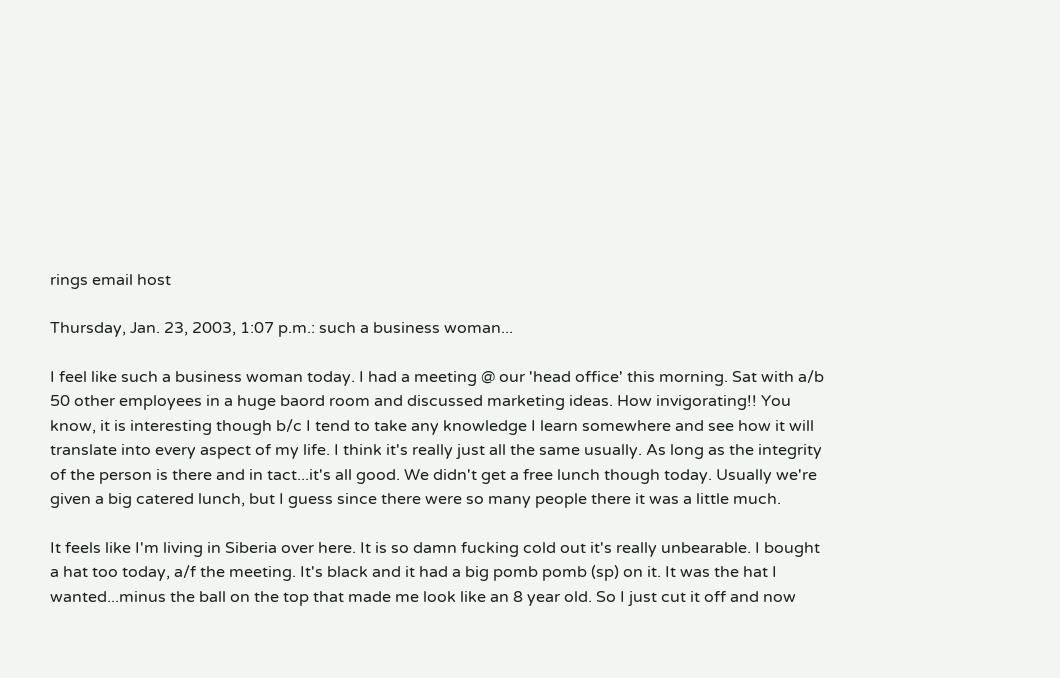rings email host

Thursday, Jan. 23, 2003, 1:07 p.m.: such a business woman...

I feel like such a business woman today. I had a meeting @ our 'head office' this morning. Sat with a/b 50 other employees in a huge baord room and discussed marketing ideas. How invigorating!! You know, it is interesting though b/c I tend to take any knowledge I learn somewhere and see how it will translate into every aspect of my life. I think it's really just all the same usually. As long as the integrity of the person is there and in tact...it's all good. We didn't get a free lunch though today. Usually we're given a big catered lunch, but I guess since there were so many people there it was a little much.

It feels like I'm living in Siberia over here. It is so damn fucking cold out it's really unbearable. I bought a hat too today, a/f the meeting. It's black and it had a big pomb pomb (sp) on it. It was the hat I wanted...minus the ball on the top that made me look like an 8 year old. So I just cut it off and now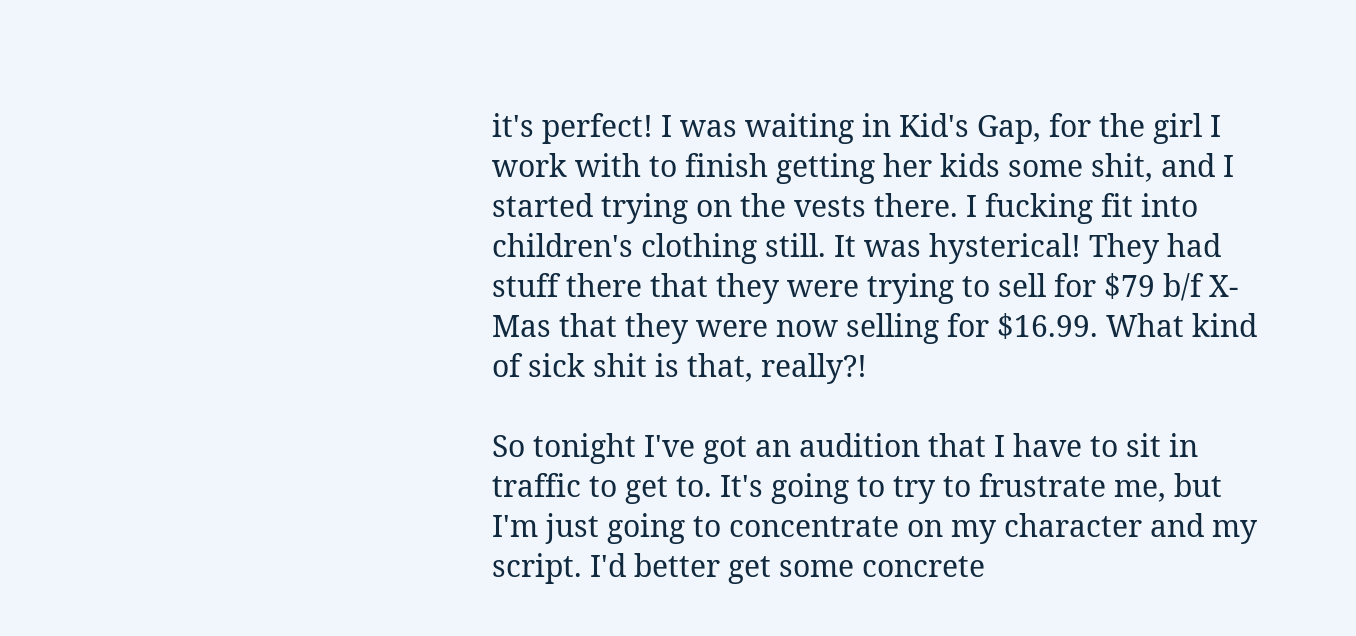it's perfect! I was waiting in Kid's Gap, for the girl I work with to finish getting her kids some shit, and I started trying on the vests there. I fucking fit into children's clothing still. It was hysterical! They had stuff there that they were trying to sell for $79 b/f X-Mas that they were now selling for $16.99. What kind of sick shit is that, really?!

So tonight I've got an audition that I have to sit in traffic to get to. It's going to try to frustrate me, but I'm just going to concentrate on my character and my script. I'd better get some concrete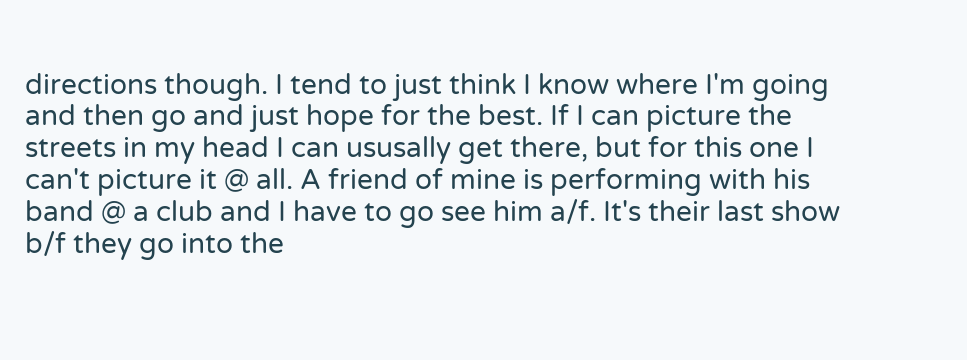directions though. I tend to just think I know where I'm going and then go and just hope for the best. If I can picture the streets in my head I can ususally get there, but for this one I can't picture it @ all. A friend of mine is performing with his band @ a club and I have to go see him a/f. It's their last show b/f they go into the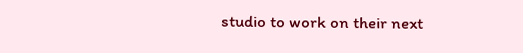studio to work on their next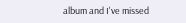album and I've missed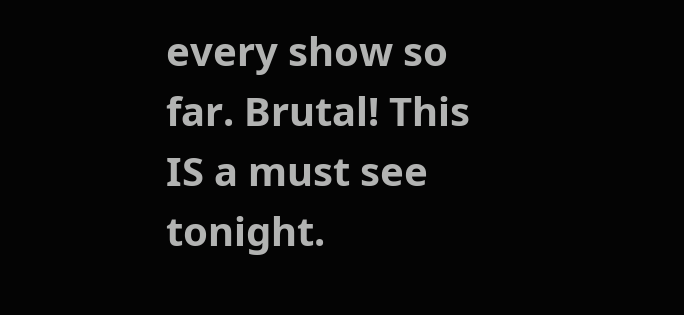every show so far. Brutal! This IS a must see tonight.